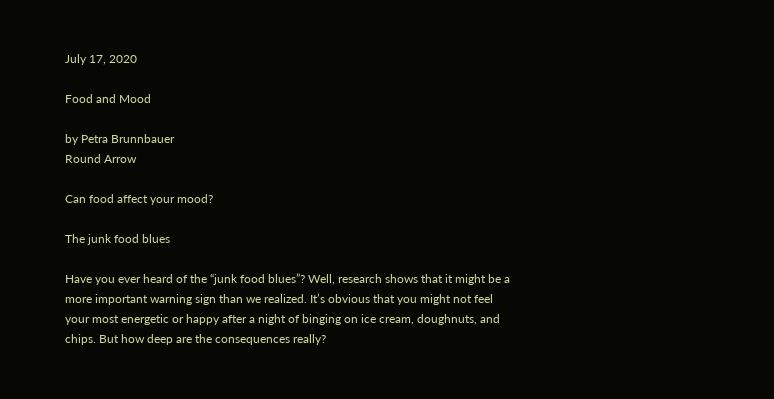July 17, 2020

Food and Mood

by Petra Brunnbauer
Round Arrow

Can food affect your mood?

The junk food blues

Have you ever heard of the “junk food blues”? Well, research shows that it might be a more important warning sign than we realized. It’s obvious that you might not feel your most energetic or happy after a night of binging on ice cream, doughnuts, and chips. But how deep are the consequences really?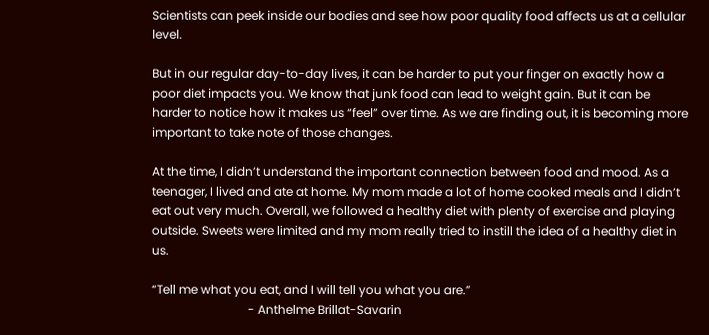Scientists can peek inside our bodies and see how poor quality food affects us at a cellular level.

But in our regular day-to-day lives, it can be harder to put your finger on exactly how a poor diet impacts you. We know that junk food can lead to weight gain. But it can be harder to notice how it makes us “feel” over time. As we are finding out, it is becoming more important to take note of those changes.

At the time, I didn’t understand the important connection between food and mood. As a teenager, I lived and ate at home. My mom made a lot of home cooked meals and I didn’t eat out very much. Overall, we followed a healthy diet with plenty of exercise and playing outside. Sweets were limited and my mom really tried to instill the idea of a healthy diet in us.

“Tell me what you eat, and I will tell you what you are.”
                                - Anthelme Brillat-Savarin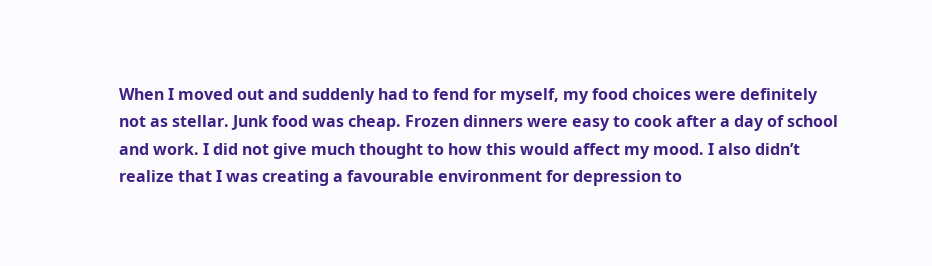When I moved out and suddenly had to fend for myself, my food choices were definitely not as stellar. Junk food was cheap. Frozen dinners were easy to cook after a day of school and work. I did not give much thought to how this would affect my mood. I also didn’t realize that I was creating a favourable environment for depression to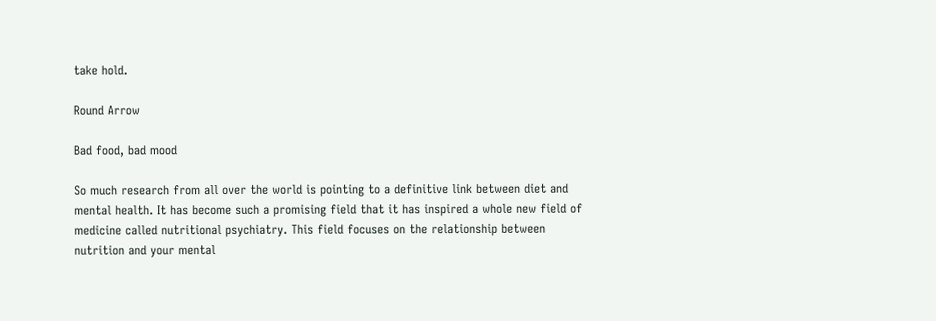take hold.

Round Arrow

Bad food, bad mood

So much research from all over the world is pointing to a definitive link between diet and mental health. It has become such a promising field that it has inspired a whole new field of medicine called nutritional psychiatry. This field focuses on the relationship between nutrition and your mental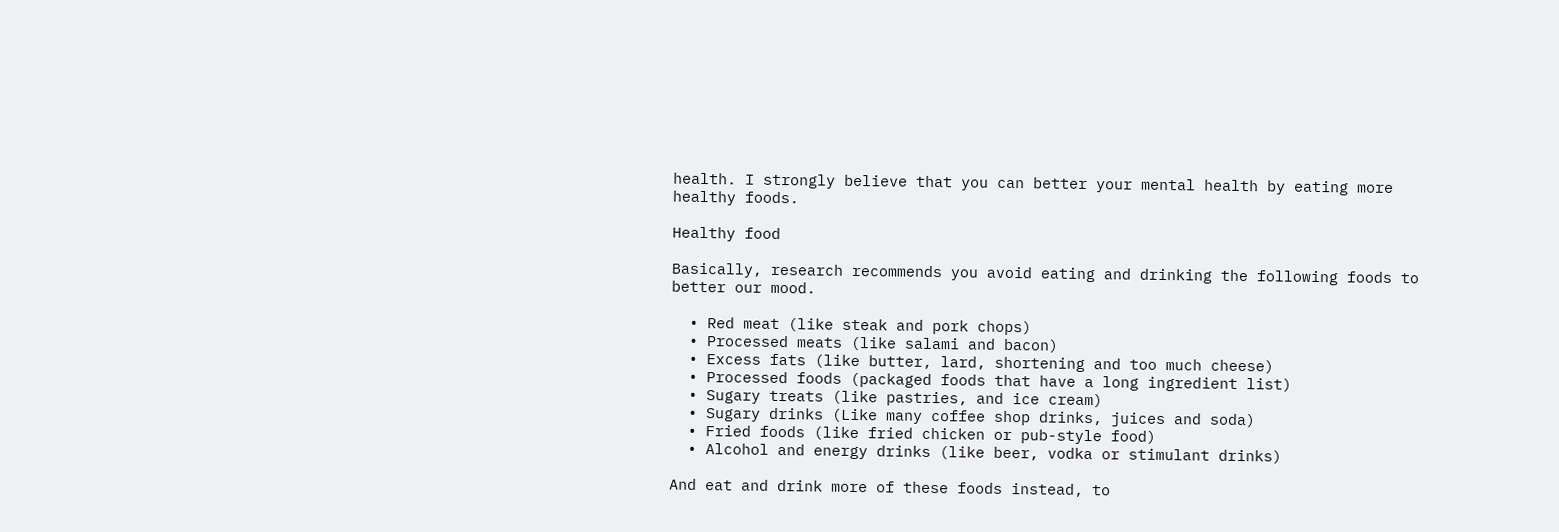health. I strongly believe that you can better your mental health by eating more healthy foods.

Healthy food

Basically, research recommends you avoid eating and drinking the following foods to better our mood.

  • Red meat (like steak and pork chops)
  • Processed meats (like salami and bacon)
  • Excess fats (like butter, lard, shortening and too much cheese)
  • Processed foods (packaged foods that have a long ingredient list)
  • Sugary treats (like pastries, and ice cream)
  • Sugary drinks (Like many coffee shop drinks, juices and soda)
  • Fried foods (like fried chicken or pub-style food)
  • Alcohol and energy drinks (like beer, vodka or stimulant drinks)

And eat and drink more of these foods instead, to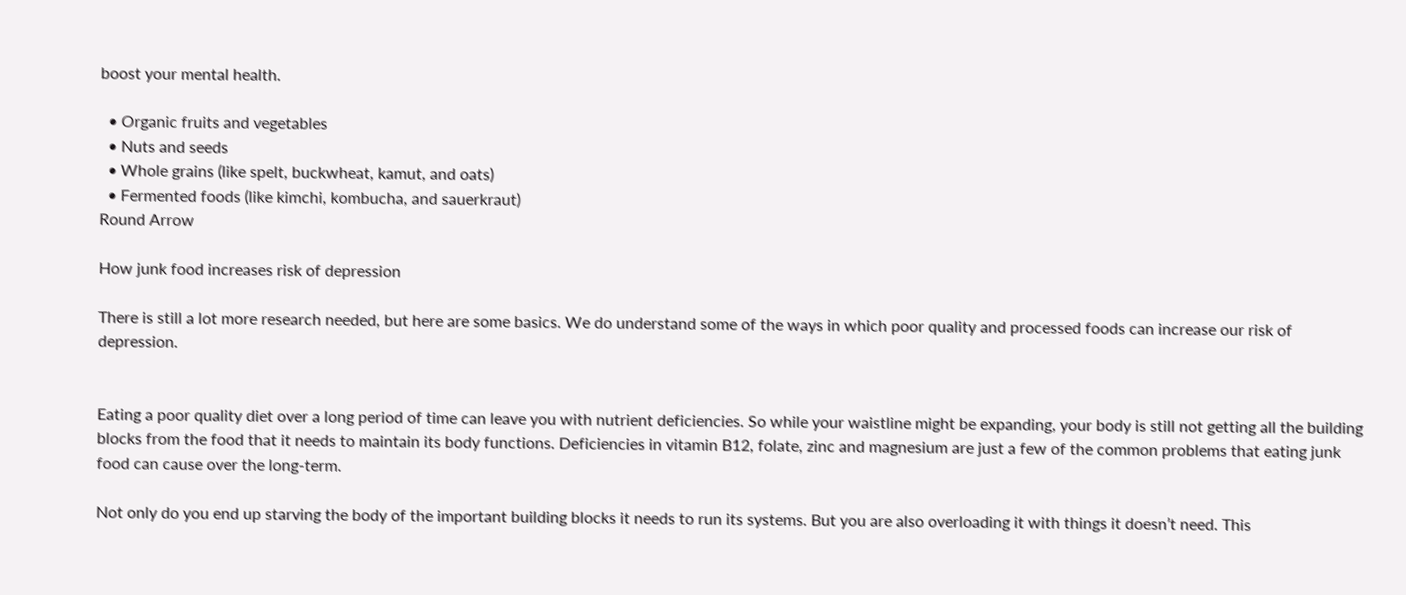boost your mental health.

  • Organic fruits and vegetables
  • Nuts and seeds
  • Whole grains (like spelt, buckwheat, kamut, and oats)
  • Fermented foods (like kimchi, kombucha, and sauerkraut)
Round Arrow

How junk food increases risk of depression

There is still a lot more research needed, but here are some basics. We do understand some of the ways in which poor quality and processed foods can increase our risk of depression.


Eating a poor quality diet over a long period of time can leave you with nutrient deficiencies. So while your waistline might be expanding, your body is still not getting all the building blocks from the food that it needs to maintain its body functions. Deficiencies in vitamin B12, folate, zinc and magnesium are just a few of the common problems that eating junk food can cause over the long-term.

Not only do you end up starving the body of the important building blocks it needs to run its systems. But you are also overloading it with things it doesn’t need. This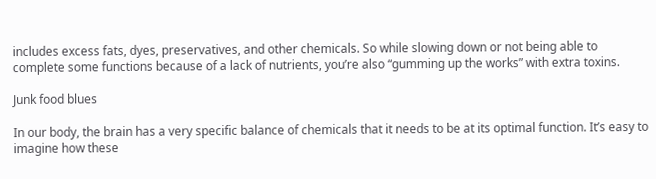includes excess fats, dyes, preservatives, and other chemicals. So while slowing down or not being able to complete some functions because of a lack of nutrients, you’re also “gumming up the works” with extra toxins.

Junk food blues

In our body, the brain has a very specific balance of chemicals that it needs to be at its optimal function. It’s easy to imagine how these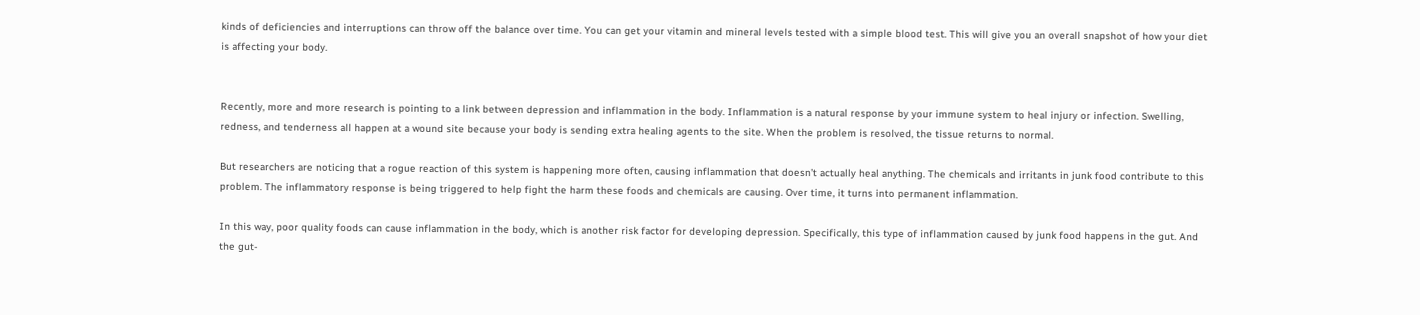kinds of deficiencies and interruptions can throw off the balance over time. You can get your vitamin and mineral levels tested with a simple blood test. This will give you an overall snapshot of how your diet is affecting your body.


Recently, more and more research is pointing to a link between depression and inflammation in the body. Inflammation is a natural response by your immune system to heal injury or infection. Swelling, redness, and tenderness all happen at a wound site because your body is sending extra healing agents to the site. When the problem is resolved, the tissue returns to normal.

But researchers are noticing that a rogue reaction of this system is happening more often, causing inflammation that doesn’t actually heal anything. The chemicals and irritants in junk food contribute to this problem. The inflammatory response is being triggered to help fight the harm these foods and chemicals are causing. Over time, it turns into permanent inflammation.

In this way, poor quality foods can cause inflammation in the body, which is another risk factor for developing depression. Specifically, this type of inflammation caused by junk food happens in the gut. And the gut-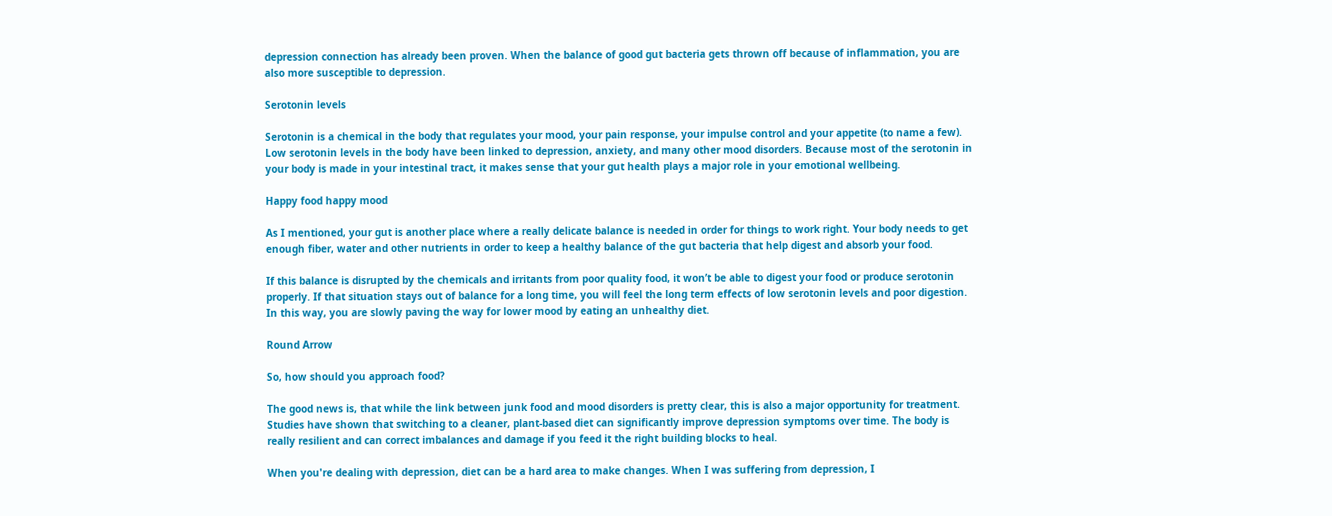depression connection has already been proven. When the balance of good gut bacteria gets thrown off because of inflammation, you are also more susceptible to depression.

Serotonin levels

Serotonin is a chemical in the body that regulates your mood, your pain response, your impulse control and your appetite (to name a few). Low serotonin levels in the body have been linked to depression, anxiety, and many other mood disorders. Because most of the serotonin in your body is made in your intestinal tract, it makes sense that your gut health plays a major role in your emotional wellbeing.

Happy food happy mood

As I mentioned, your gut is another place where a really delicate balance is needed in order for things to work right. Your body needs to get enough fiber, water and other nutrients in order to keep a healthy balance of the gut bacteria that help digest and absorb your food.

If this balance is disrupted by the chemicals and irritants from poor quality food, it won’t be able to digest your food or produce serotonin properly. If that situation stays out of balance for a long time, you will feel the long term effects of low serotonin levels and poor digestion. In this way, you are slowly paving the way for lower mood by eating an unhealthy diet.

Round Arrow

So, how should you approach food?

The good news is, that while the link between junk food and mood disorders is pretty clear, this is also a major opportunity for treatment. Studies have shown that switching to a cleaner, plant-based diet can significantly improve depression symptoms over time. The body is really resilient and can correct imbalances and damage if you feed it the right building blocks to heal.

When you're dealing with depression, diet can be a hard area to make changes. When I was suffering from depression, I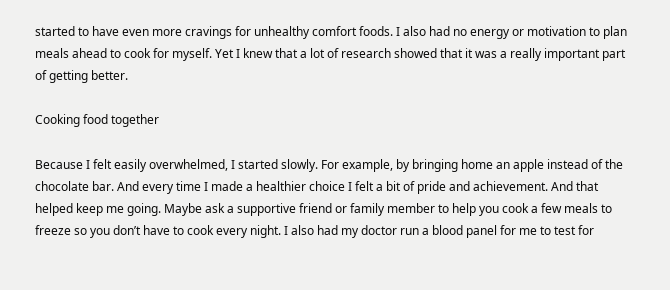started to have even more cravings for unhealthy comfort foods. I also had no energy or motivation to plan meals ahead to cook for myself. Yet I knew that a lot of research showed that it was a really important part of getting better.

Cooking food together

Because I felt easily overwhelmed, I started slowly. For example, by bringing home an apple instead of the chocolate bar. And every time I made a healthier choice I felt a bit of pride and achievement. And that helped keep me going. Maybe ask a supportive friend or family member to help you cook a few meals to freeze so you don’t have to cook every night. I also had my doctor run a blood panel for me to test for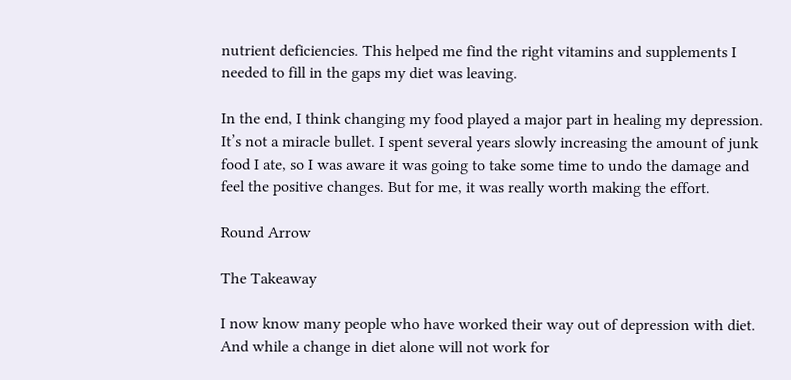nutrient deficiencies. This helped me find the right vitamins and supplements I needed to fill in the gaps my diet was leaving.

In the end, I think changing my food played a major part in healing my depression. It’s not a miracle bullet. I spent several years slowly increasing the amount of junk food I ate, so I was aware it was going to take some time to undo the damage and feel the positive changes. But for me, it was really worth making the effort.

Round Arrow

The Takeaway

I now know many people who have worked their way out of depression with diet. And while a change in diet alone will not work for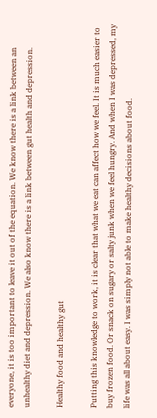everyone, it is too important to leave it out of the equation. We know there is a link between an unhealthy diet and depression. We also know there is a link between gut health and depression.

Healthy food and healthy gut

Putting this knowledge to work, it is clear that what we eat can affect how we feel. It is much easier to buy frozen food. Or snack on sugary or salty junk when we feel hungry. And when I was depressed, my life was all about easy. I was simply not able to make healthy decisions about food.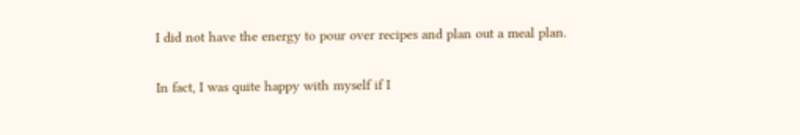I did not have the energy to pour over recipes and plan out a meal plan.

In fact, I was quite happy with myself if I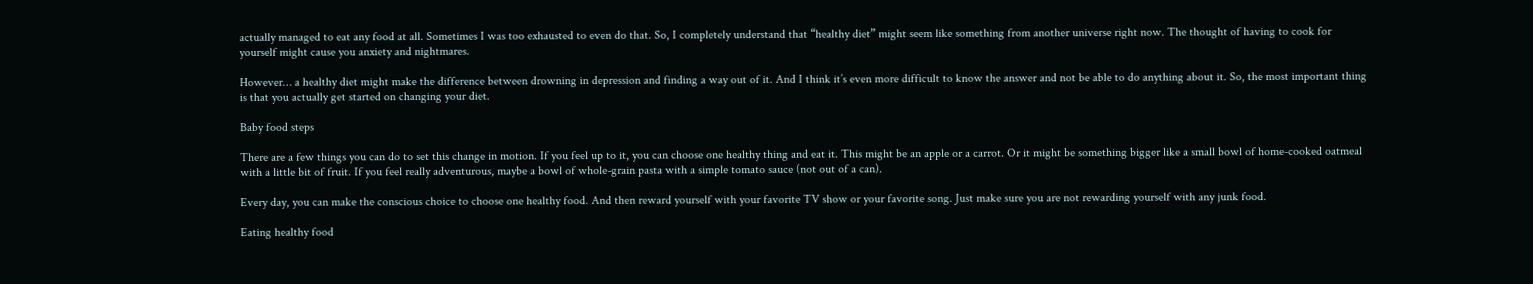actually managed to eat any food at all. Sometimes I was too exhausted to even do that. So, I completely understand that “healthy diet” might seem like something from another universe right now. The thought of having to cook for yourself might cause you anxiety and nightmares.

However… a healthy diet might make the difference between drowning in depression and finding a way out of it. And I think it’s even more difficult to know the answer and not be able to do anything about it. So, the most important thing is that you actually get started on changing your diet.

Baby food steps

There are a few things you can do to set this change in motion. If you feel up to it, you can choose one healthy thing and eat it. This might be an apple or a carrot. Or it might be something bigger like a small bowl of home-cooked oatmeal with a little bit of fruit. If you feel really adventurous, maybe a bowl of whole-grain pasta with a simple tomato sauce (not out of a can).

Every day, you can make the conscious choice to choose one healthy food. And then reward yourself with your favorite TV show or your favorite song. Just make sure you are not rewarding yourself with any junk food.

Eating healthy food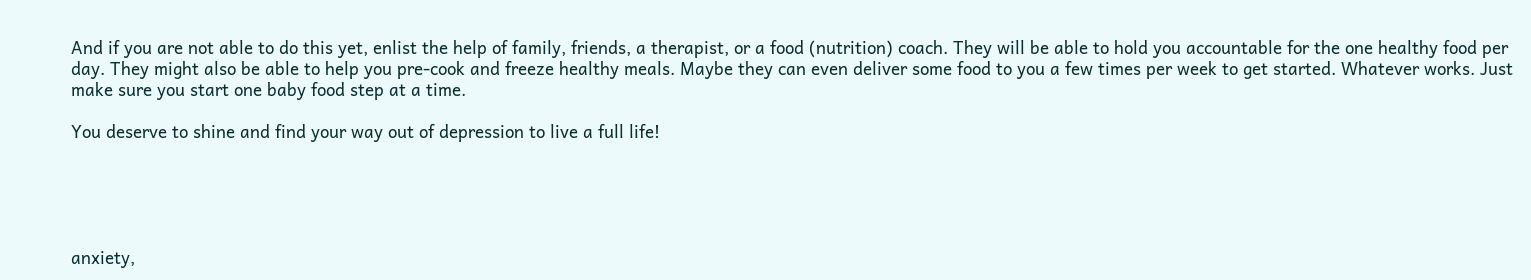And if you are not able to do this yet, enlist the help of family, friends, a therapist, or a food (nutrition) coach. They will be able to hold you accountable for the one healthy food per day. They might also be able to help you pre-cook and freeze healthy meals. Maybe they can even deliver some food to you a few times per week to get started. Whatever works. Just make sure you start one baby food step at a time.

You deserve to shine and find your way out of depression to live a full life!





anxiety,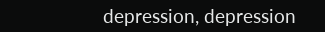depression, depression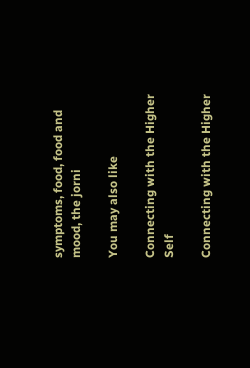symptoms, food, food and mood, the jorni

You may also like

Connecting with the Higher Self

Connecting with the Higher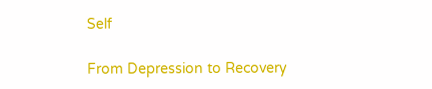Self

From Depression to Recovery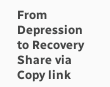From Depression to Recovery
Share via
Copy link